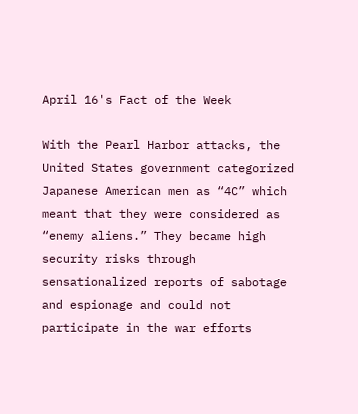April 16's Fact of the Week

With the Pearl Harbor attacks, the United States government categorized Japanese American men as “4C” which meant that they were considered as “enemy aliens.” They became high security risks through sensationalized reports of sabotage and espionage and could not participate in the war efforts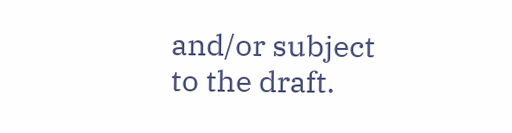and/or subject to the draft.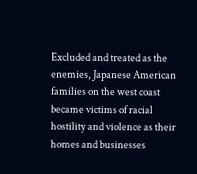Excluded and treated as the enemies, Japanese American families on the west coast became victims of racial hostility and violence as their homes and businesses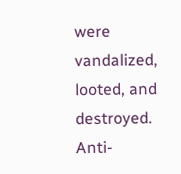were vandalized, looted, and destroyed. Anti-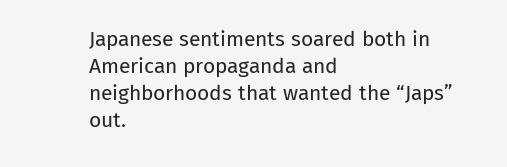Japanese sentiments soared both in American propaganda and neighborhoods that wanted the “Japs” out.